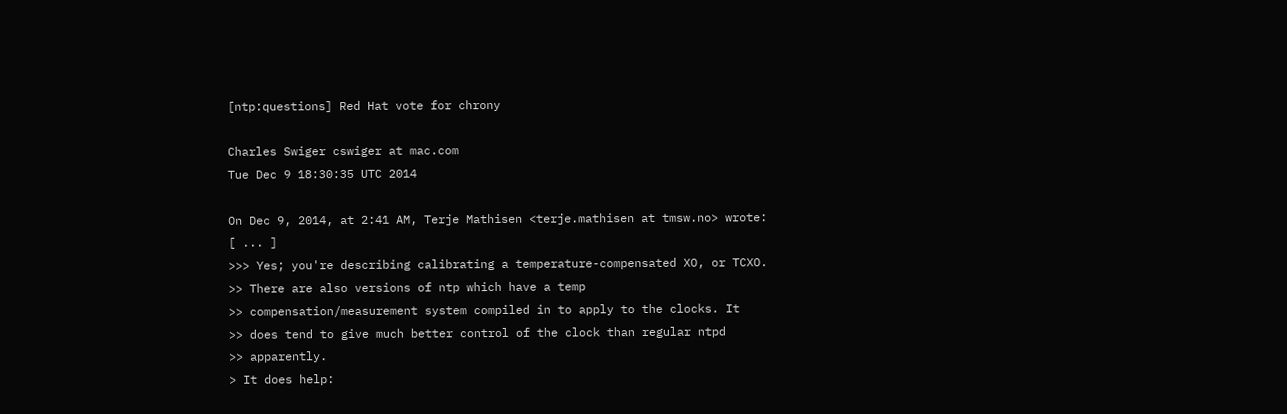[ntp:questions] Red Hat vote for chrony

Charles Swiger cswiger at mac.com
Tue Dec 9 18:30:35 UTC 2014

On Dec 9, 2014, at 2:41 AM, Terje Mathisen <terje.mathisen at tmsw.no> wrote:
[ ... ]
>>> Yes; you're describing calibrating a temperature-compensated XO, or TCXO.
>> There are also versions of ntp which have a temp
>> compensation/measurement system compiled in to apply to the clocks. It
>> does tend to give much better control of the clock than regular ntpd
>> apparently.
> It does help: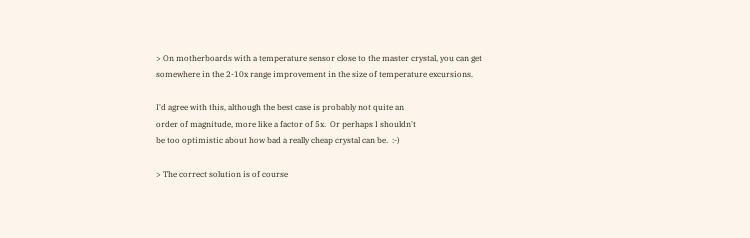> On motherboards with a temperature sensor close to the master crystal, you can get somewhere in the 2-10x range improvement in the size of temperature excursions.

I'd agree with this, although the best case is probably not quite an
order of magnitude, more like a factor of 5x.  Or perhaps I shouldn't
be too optimistic about how bad a really cheap crystal can be.  :-)

> The correct solution is of course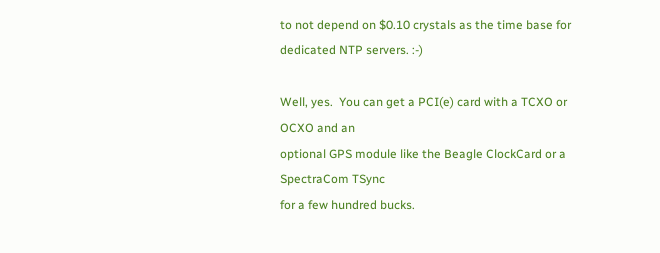to not depend on $0.10 crystals as the time base for dedicated NTP servers. :-)

Well, yes.  You can get a PCI(e) card with a TCXO or OCXO and an
optional GPS module like the Beagle ClockCard or a SpectraCom TSync
for a few hundred bucks.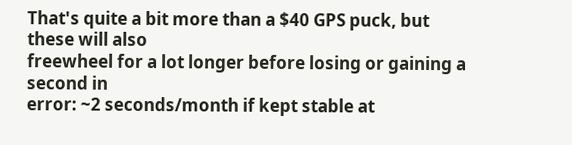That's quite a bit more than a $40 GPS puck, but these will also
freewheel for a lot longer before losing or gaining a second in
error: ~2 seconds/month if kept stable at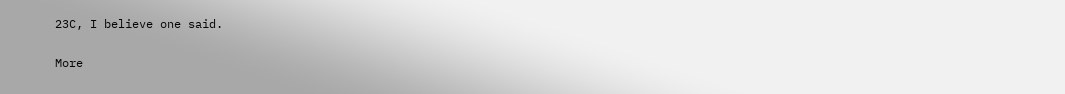23C, I believe one said.


More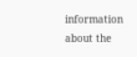information about the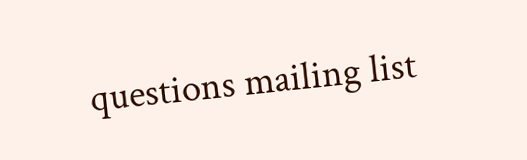questions mailing list